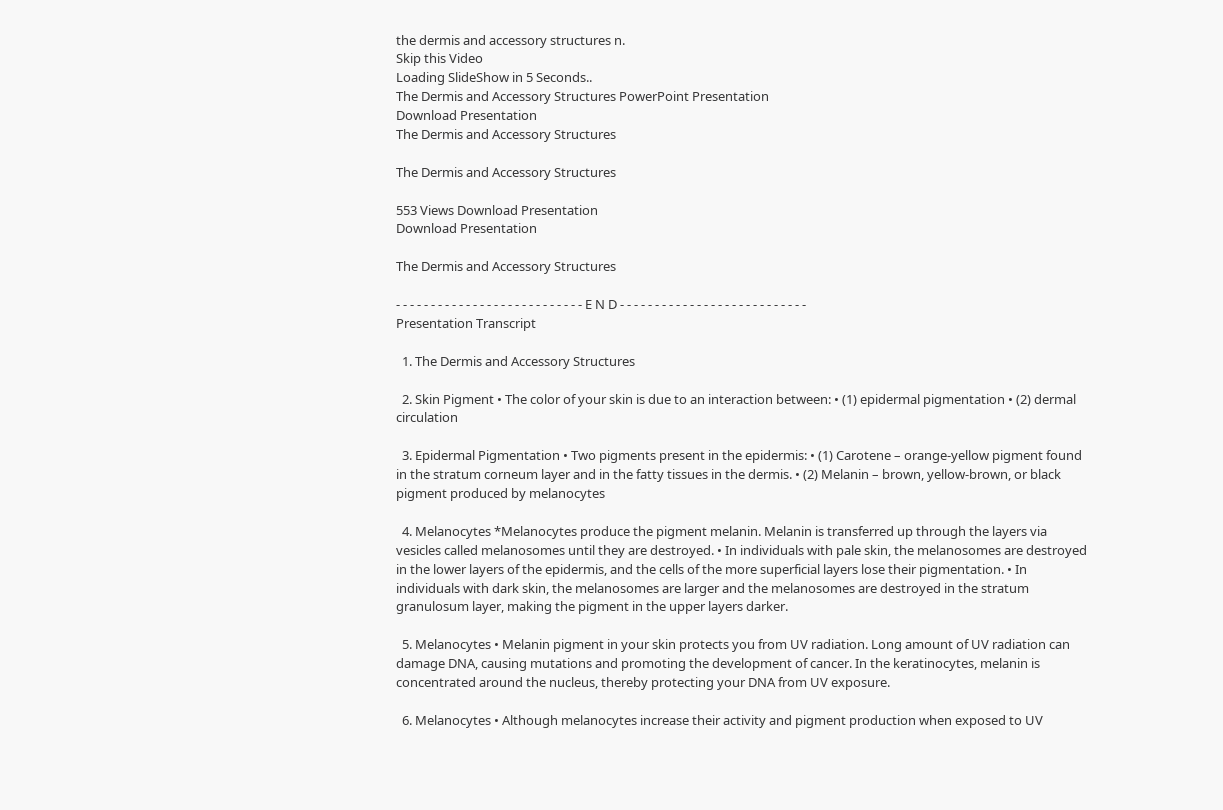the dermis and accessory structures n.
Skip this Video
Loading SlideShow in 5 Seconds..
The Dermis and Accessory Structures PowerPoint Presentation
Download Presentation
The Dermis and Accessory Structures

The Dermis and Accessory Structures

553 Views Download Presentation
Download Presentation

The Dermis and Accessory Structures

- - - - - - - - - - - - - - - - - - - - - - - - - - - E N D - - - - - - - - - - - - - - - - - - - - - - - - - - -
Presentation Transcript

  1. The Dermis and Accessory Structures

  2. Skin Pigment • The color of your skin is due to an interaction between: • (1) epidermal pigmentation • (2) dermal circulation

  3. Epidermal Pigmentation • Two pigments present in the epidermis: • (1) Carotene – orange-yellow pigment found in the stratum corneum layer and in the fatty tissues in the dermis. • (2) Melanin – brown, yellow-brown, or black pigment produced by melanocytes

  4. Melanocytes *Melanocytes produce the pigment melanin. Melanin is transferred up through the layers via vesicles called melanosomes until they are destroyed. • In individuals with pale skin, the melanosomes are destroyed in the lower layers of the epidermis, and the cells of the more superficial layers lose their pigmentation. • In individuals with dark skin, the melanosomes are larger and the melanosomes are destroyed in the stratum granulosum layer, making the pigment in the upper layers darker.

  5. Melanocytes • Melanin pigment in your skin protects you from UV radiation. Long amount of UV radiation can damage DNA, causing mutations and promoting the development of cancer. In the keratinocytes, melanin is concentrated around the nucleus, thereby protecting your DNA from UV exposure.

  6. Melanocytes • Although melanocytes increase their activity and pigment production when exposed to UV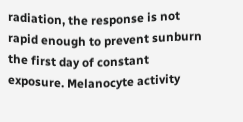radiation, the response is not rapid enough to prevent sunburn the first day of constant exposure. Melanocyte activity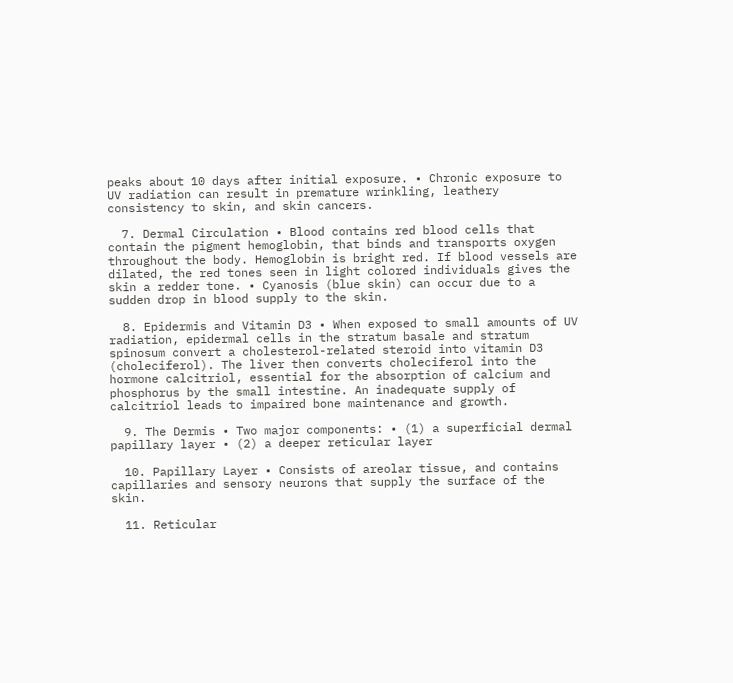peaks about 10 days after initial exposure. • Chronic exposure to UV radiation can result in premature wrinkling, leathery consistency to skin, and skin cancers.

  7. Dermal Circulation • Blood contains red blood cells that contain the pigment hemoglobin, that binds and transports oxygen throughout the body. Hemoglobin is bright red. If blood vessels are dilated, the red tones seen in light colored individuals gives the skin a redder tone. • Cyanosis (blue skin) can occur due to a sudden drop in blood supply to the skin.

  8. Epidermis and Vitamin D3 • When exposed to small amounts of UV radiation, epidermal cells in the stratum basale and stratum spinosum convert a cholesterol-related steroid into vitamin D3 (choleciferol). The liver then converts choleciferol into the hormone calcitriol, essential for the absorption of calcium and phosphorus by the small intestine. An inadequate supply of calcitriol leads to impaired bone maintenance and growth.

  9. The Dermis • Two major components: • (1) a superficial dermal papillary layer • (2) a deeper reticular layer

  10. Papillary Layer • Consists of areolar tissue, and contains capillaries and sensory neurons that supply the surface of the skin.

  11. Reticular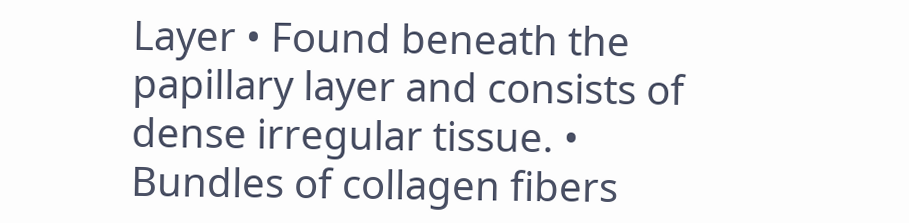Layer • Found beneath the papillary layer and consists of dense irregular tissue. • Bundles of collagen fibers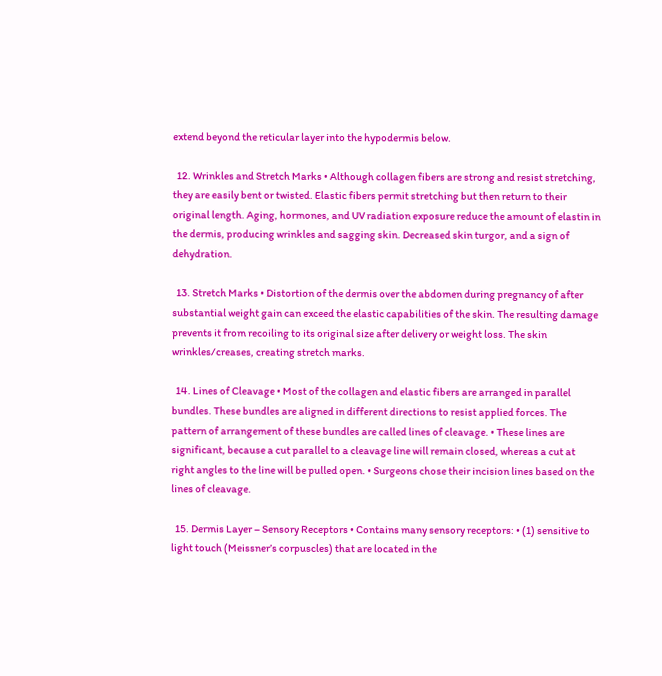extend beyond the reticular layer into the hypodermis below.

  12. Wrinkles and Stretch Marks • Although collagen fibers are strong and resist stretching, they are easily bent or twisted. Elastic fibers permit stretching but then return to their original length. Aging, hormones, and UV radiation exposure reduce the amount of elastin in the dermis, producing wrinkles and sagging skin. Decreased skin turgor, and a sign of dehydration.

  13. Stretch Marks • Distortion of the dermis over the abdomen during pregnancy of after substantial weight gain can exceed the elastic capabilities of the skin. The resulting damage prevents it from recoiling to its original size after delivery or weight loss. The skin wrinkles/creases, creating stretch marks.

  14. Lines of Cleavage • Most of the collagen and elastic fibers are arranged in parallel bundles. These bundles are aligned in different directions to resist applied forces. The pattern of arrangement of these bundles are called lines of cleavage. • These lines are significant, because a cut parallel to a cleavage line will remain closed, whereas a cut at right angles to the line will be pulled open. • Surgeons chose their incision lines based on the lines of cleavage.

  15. Dermis Layer – Sensory Receptors • Contains many sensory receptors: • (1) sensitive to light touch (Meissner’s corpuscles) that are located in the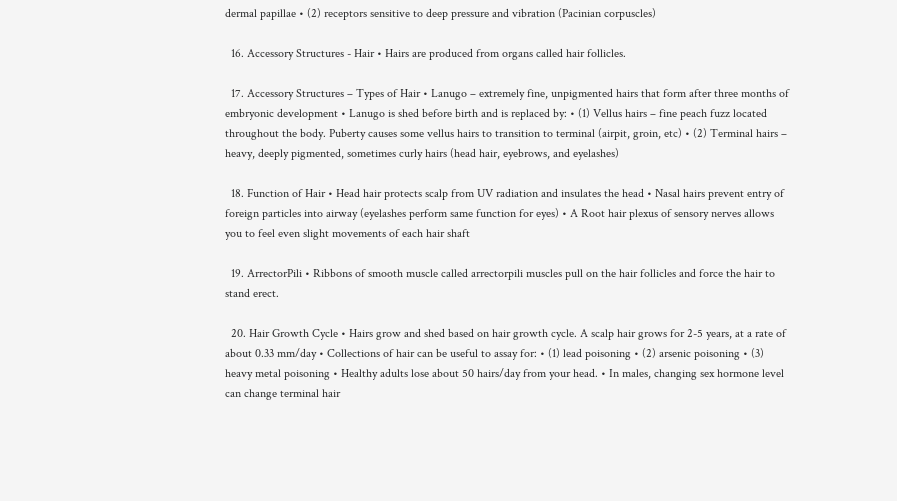dermal papillae • (2) receptors sensitive to deep pressure and vibration (Pacinian corpuscles)

  16. Accessory Structures - Hair • Hairs are produced from organs called hair follicles.

  17. Accessory Structures – Types of Hair • Lanugo – extremely fine, unpigmented hairs that form after three months of embryonic development • Lanugo is shed before birth and is replaced by: • (1) Vellus hairs – fine peach fuzz located throughout the body. Puberty causes some vellus hairs to transition to terminal (airpit, groin, etc) • (2) Terminal hairs – heavy, deeply pigmented, sometimes curly hairs (head hair, eyebrows, and eyelashes)

  18. Function of Hair • Head hair protects scalp from UV radiation and insulates the head • Nasal hairs prevent entry of foreign particles into airway (eyelashes perform same function for eyes) • A Root hair plexus of sensory nerves allows you to feel even slight movements of each hair shaft

  19. ArrectorPili • Ribbons of smooth muscle called arrectorpili muscles pull on the hair follicles and force the hair to stand erect.

  20. Hair Growth Cycle • Hairs grow and shed based on hair growth cycle. A scalp hair grows for 2-5 years, at a rate of about 0.33 mm/day • Collections of hair can be useful to assay for: • (1) lead poisoning • (2) arsenic poisoning • (3) heavy metal poisoning • Healthy adults lose about 50 hairs/day from your head. • In males, changing sex hormone level can change terminal hair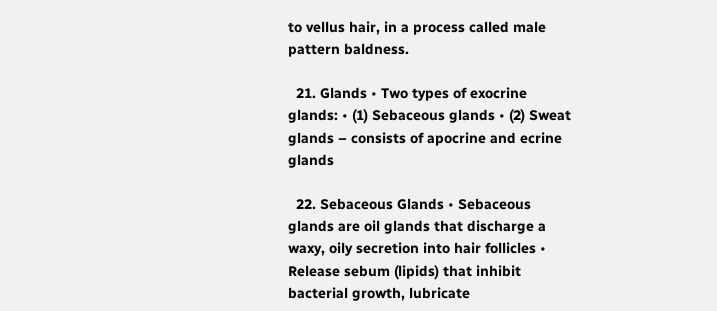to vellus hair, in a process called male pattern baldness.

  21. Glands • Two types of exocrine glands: • (1) Sebaceous glands • (2) Sweat glands – consists of apocrine and ecrine glands

  22. Sebaceous Glands • Sebaceous glands are oil glands that discharge a waxy, oily secretion into hair follicles • Release sebum (lipids) that inhibit bacterial growth, lubricate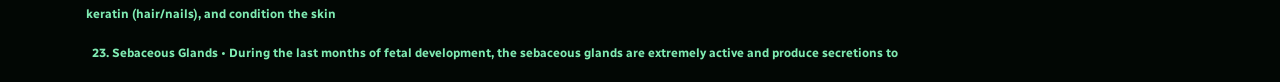keratin (hair/nails), and condition the skin

  23. Sebaceous Glands • During the last months of fetal development, the sebaceous glands are extremely active and produce secretions to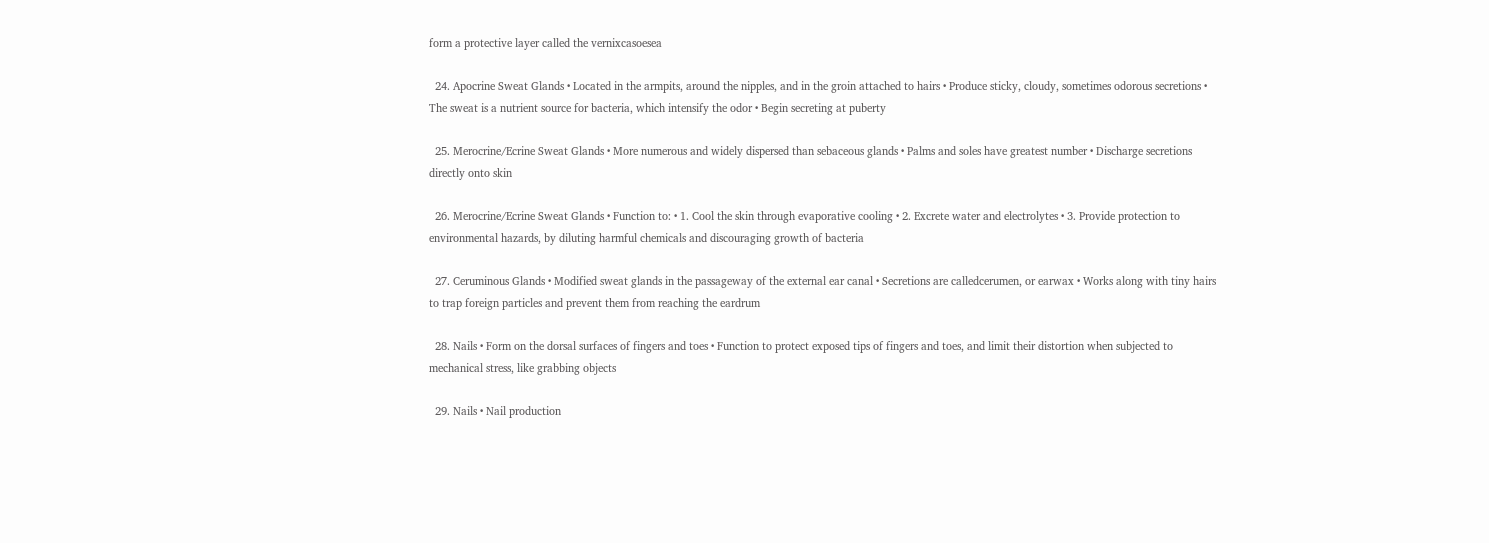form a protective layer called the vernixcasoesea

  24. Apocrine Sweat Glands • Located in the armpits, around the nipples, and in the groin attached to hairs • Produce sticky, cloudy, sometimes odorous secretions • The sweat is a nutrient source for bacteria, which intensify the odor • Begin secreting at puberty

  25. Merocrine/Ecrine Sweat Glands • More numerous and widely dispersed than sebaceous glands • Palms and soles have greatest number • Discharge secretions directly onto skin

  26. Merocrine/Ecrine Sweat Glands • Function to: • 1. Cool the skin through evaporative cooling • 2. Excrete water and electrolytes • 3. Provide protection to environmental hazards, by diluting harmful chemicals and discouraging growth of bacteria

  27. Ceruminous Glands • Modified sweat glands in the passageway of the external ear canal • Secretions are calledcerumen, or earwax • Works along with tiny hairs to trap foreign particles and prevent them from reaching the eardrum

  28. Nails • Form on the dorsal surfaces of fingers and toes • Function to protect exposed tips of fingers and toes, and limit their distortion when subjected to mechanical stress, like grabbing objects

  29. Nails • Nail production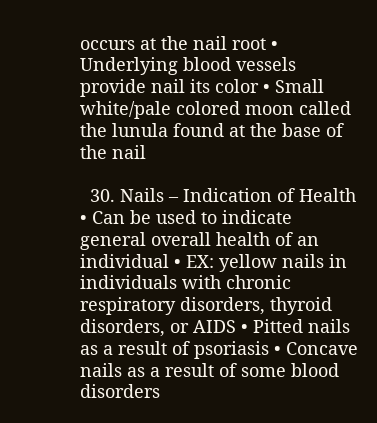occurs at the nail root • Underlying blood vessels provide nail its color • Small white/pale colored moon called the lunula found at the base of the nail

  30. Nails – Indication of Health • Can be used to indicate general overall health of an individual • EX: yellow nails in individuals with chronic respiratory disorders, thyroid disorders, or AIDS • Pitted nails as a result of psoriasis • Concave nails as a result of some blood disorders